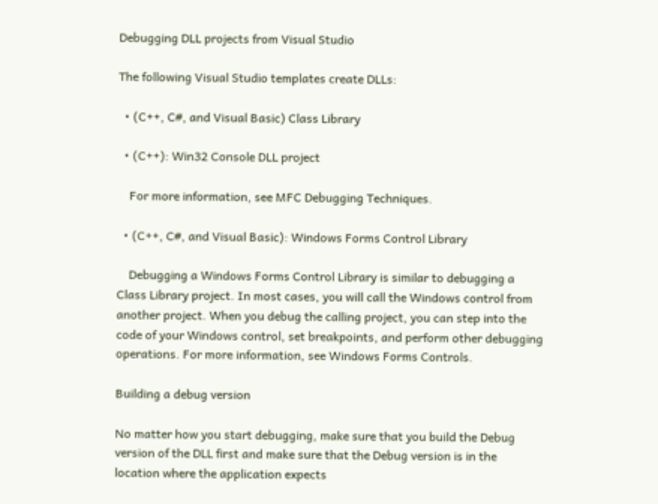Debugging DLL projects from Visual Studio

The following Visual Studio templates create DLLs:

  • (C++, C#, and Visual Basic) Class Library

  • (C++): Win32 Console DLL project

    For more information, see MFC Debugging Techniques.

  • (C++, C#, and Visual Basic): Windows Forms Control Library

    Debugging a Windows Forms Control Library is similar to debugging a Class Library project. In most cases, you will call the Windows control from another project. When you debug the calling project, you can step into the code of your Windows control, set breakpoints, and perform other debugging operations. For more information, see Windows Forms Controls.

Building a debug version

No matter how you start debugging, make sure that you build the Debug version of the DLL first and make sure that the Debug version is in the location where the application expects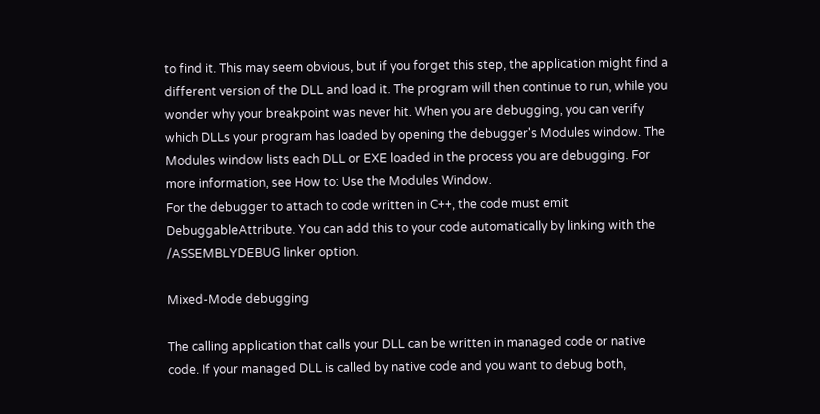to find it. This may seem obvious, but if you forget this step, the application might find a different version of the DLL and load it. The program will then continue to run, while you wonder why your breakpoint was never hit. When you are debugging, you can verify which DLLs your program has loaded by opening the debugger's Modules window. The Modules window lists each DLL or EXE loaded in the process you are debugging. For more information, see How to: Use the Modules Window.
For the debugger to attach to code written in C++, the code must emit DebuggableAttribute. You can add this to your code automatically by linking with the /ASSEMBLYDEBUG linker option.

Mixed-Mode debugging

The calling application that calls your DLL can be written in managed code or native code. If your managed DLL is called by native code and you want to debug both,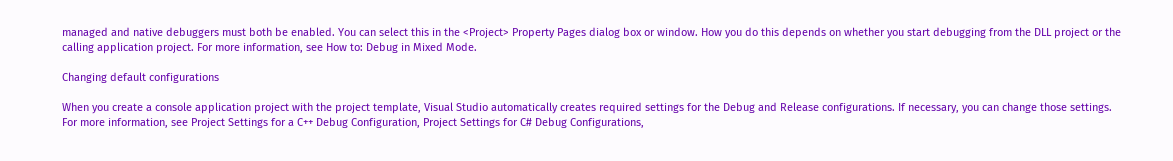managed and native debuggers must both be enabled. You can select this in the <Project> Property Pages dialog box or window. How you do this depends on whether you start debugging from the DLL project or the calling application project. For more information, see How to: Debug in Mixed Mode.

Changing default configurations

When you create a console application project with the project template, Visual Studio automatically creates required settings for the Debug and Release configurations. If necessary, you can change those settings. For more information, see Project Settings for a C++ Debug Configuration, Project Settings for C# Debug Configurations,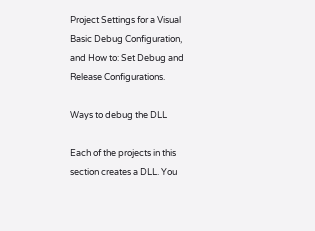Project Settings for a Visual Basic Debug Configuration, and How to: Set Debug and Release Configurations.

Ways to debug the DLL

Each of the projects in this section creates a DLL. You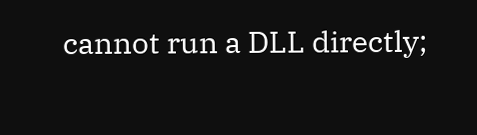cannot run a DLL directly;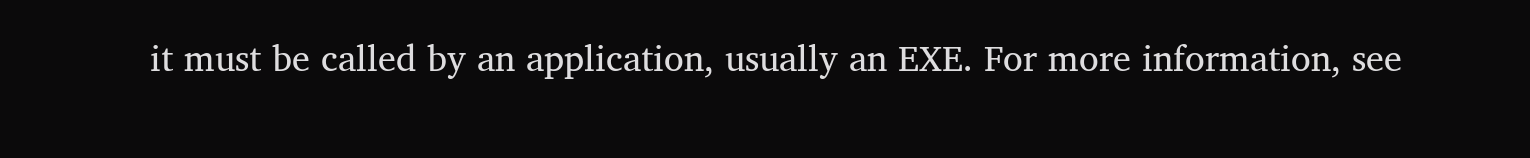it must be called by an application, usually an EXE. For more information, see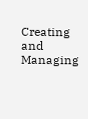Creating and Managing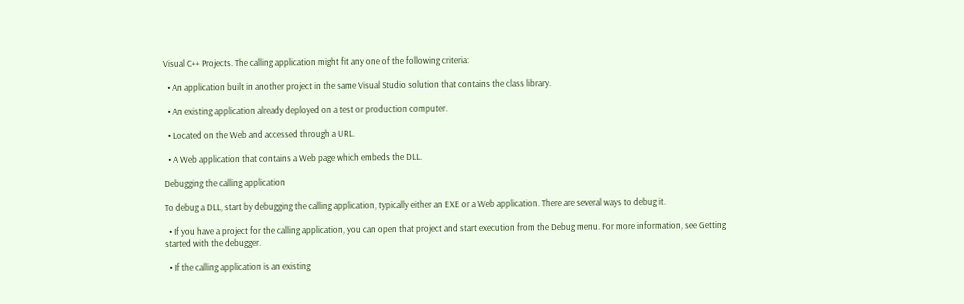Visual C++ Projects. The calling application might fit any one of the following criteria:

  • An application built in another project in the same Visual Studio solution that contains the class library.

  • An existing application already deployed on a test or production computer.

  • Located on the Web and accessed through a URL.

  • A Web application that contains a Web page which embeds the DLL.

Debugging the calling application

To debug a DLL, start by debugging the calling application, typically either an EXE or a Web application. There are several ways to debug it.

  • If you have a project for the calling application, you can open that project and start execution from the Debug menu. For more information, see Getting started with the debugger.

  • If the calling application is an existing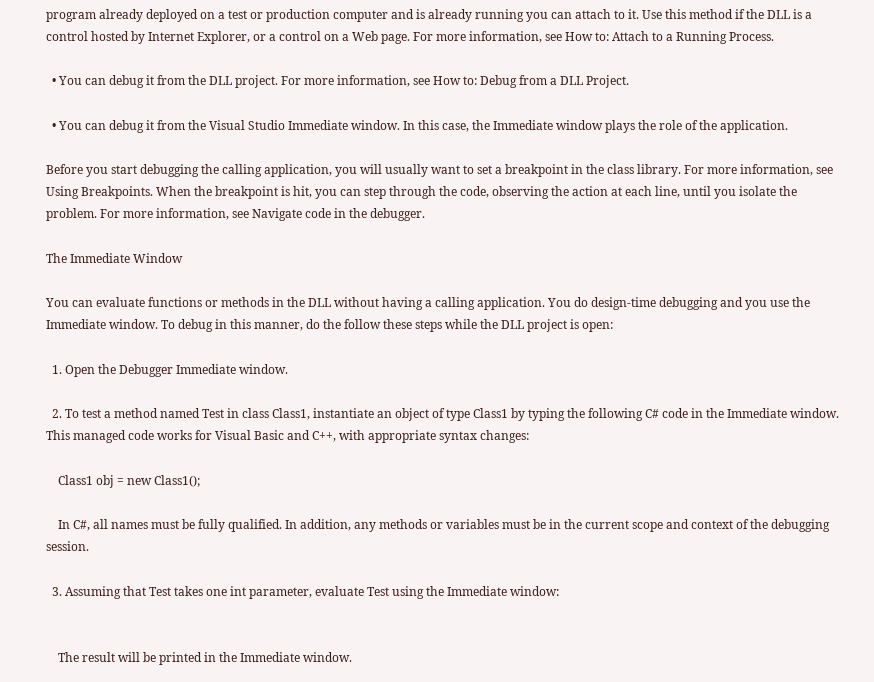program already deployed on a test or production computer and is already running you can attach to it. Use this method if the DLL is a control hosted by Internet Explorer, or a control on a Web page. For more information, see How to: Attach to a Running Process.

  • You can debug it from the DLL project. For more information, see How to: Debug from a DLL Project.

  • You can debug it from the Visual Studio Immediate window. In this case, the Immediate window plays the role of the application.

Before you start debugging the calling application, you will usually want to set a breakpoint in the class library. For more information, see Using Breakpoints. When the breakpoint is hit, you can step through the code, observing the action at each line, until you isolate the problem. For more information, see Navigate code in the debugger.

The Immediate Window

You can evaluate functions or methods in the DLL without having a calling application. You do design-time debugging and you use the Immediate window. To debug in this manner, do the follow these steps while the DLL project is open:

  1. Open the Debugger Immediate window.

  2. To test a method named Test in class Class1, instantiate an object of type Class1 by typing the following C# code in the Immediate window. This managed code works for Visual Basic and C++, with appropriate syntax changes:

    Class1 obj = new Class1();

    In C#, all names must be fully qualified. In addition, any methods or variables must be in the current scope and context of the debugging session.

  3. Assuming that Test takes one int parameter, evaluate Test using the Immediate window:


    The result will be printed in the Immediate window.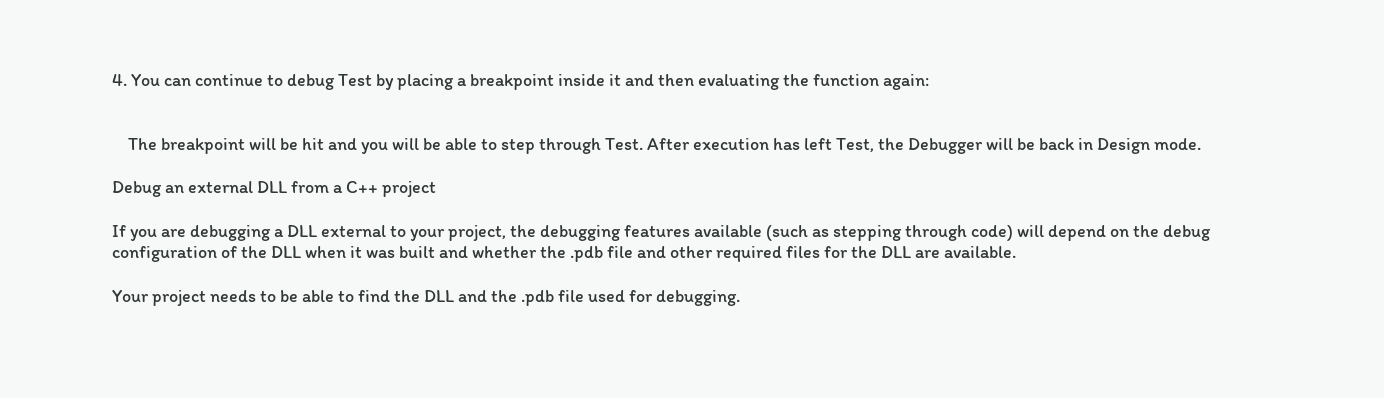4. You can continue to debug Test by placing a breakpoint inside it and then evaluating the function again:


    The breakpoint will be hit and you will be able to step through Test. After execution has left Test, the Debugger will be back in Design mode.

Debug an external DLL from a C++ project

If you are debugging a DLL external to your project, the debugging features available (such as stepping through code) will depend on the debug configuration of the DLL when it was built and whether the .pdb file and other required files for the DLL are available.

Your project needs to be able to find the DLL and the .pdb file used for debugging.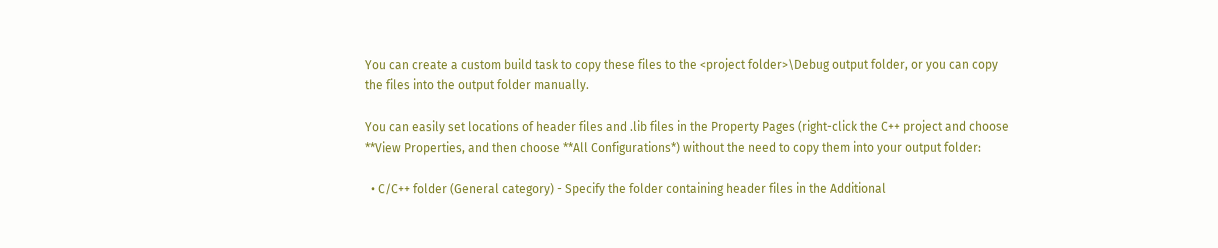You can create a custom build task to copy these files to the <project folder>\Debug output folder, or you can copy the files into the output folder manually.

You can easily set locations of header files and .lib files in the Property Pages (right-click the C++ project and choose **View Properties, and then choose **All Configurations*) without the need to copy them into your output folder:

  • C/C++ folder (General category) - Specify the folder containing header files in the Additional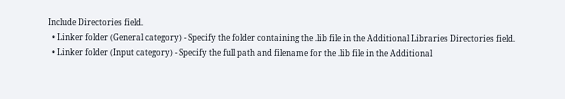Include Directories field.
  • Linker folder (General category) - Specify the folder containing the .lib file in the Additional Libraries Directories field.
  • Linker folder (Input category) - Specify the full path and filename for the .lib file in the Additional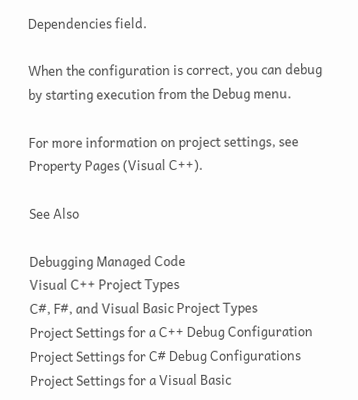Dependencies field.

When the configuration is correct, you can debug by starting execution from the Debug menu.

For more information on project settings, see Property Pages (Visual C++).

See Also

Debugging Managed Code
Visual C++ Project Types
C#, F#, and Visual Basic Project Types
Project Settings for a C++ Debug Configuration
Project Settings for C# Debug Configurations
Project Settings for a Visual Basic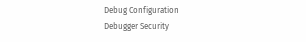Debug Configuration
Debugger Security